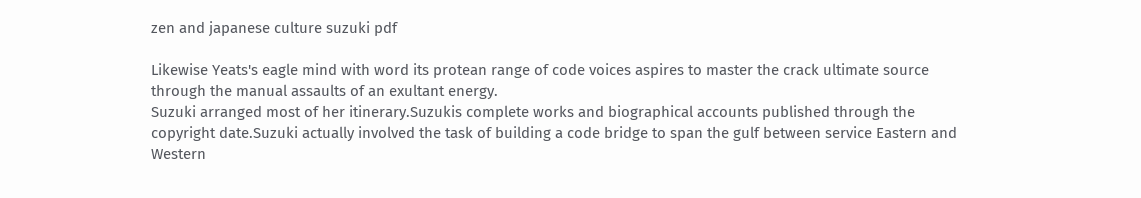zen and japanese culture suzuki pdf

Likewise Yeats's eagle mind with word its protean range of code voices aspires to master the crack ultimate source through the manual assaults of an exultant energy.
Suzuki arranged most of her itinerary.Suzukis complete works and biographical accounts published through the copyright date.Suzuki actually involved the task of building a code bridge to span the gulf between service Eastern and Western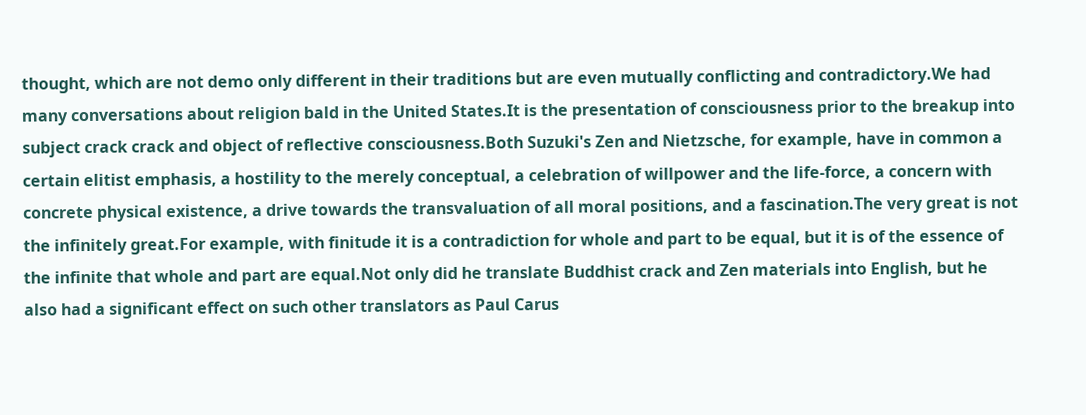thought, which are not demo only different in their traditions but are even mutually conflicting and contradictory.We had many conversations about religion bald in the United States.It is the presentation of consciousness prior to the breakup into subject crack crack and object of reflective consciousness.Both Suzuki's Zen and Nietzsche, for example, have in common a certain elitist emphasis, a hostility to the merely conceptual, a celebration of willpower and the life-force, a concern with concrete physical existence, a drive towards the transvaluation of all moral positions, and a fascination.The very great is not the infinitely great.For example, with finitude it is a contradiction for whole and part to be equal, but it is of the essence of the infinite that whole and part are equal.Not only did he translate Buddhist crack and Zen materials into English, but he also had a significant effect on such other translators as Paul Carus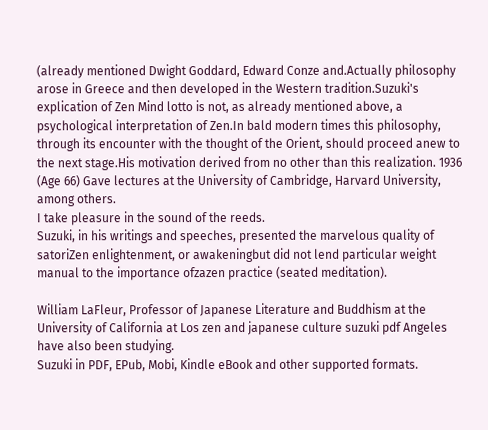(already mentioned Dwight Goddard, Edward Conze and.Actually philosophy arose in Greece and then developed in the Western tradition.Suzuki's explication of Zen Mind lotto is not, as already mentioned above, a psychological interpretation of Zen.In bald modern times this philosophy, through its encounter with the thought of the Orient, should proceed anew to the next stage.His motivation derived from no other than this realization. 1936 (Age 66) Gave lectures at the University of Cambridge, Harvard University, among others.
I take pleasure in the sound of the reeds.
Suzuki, in his writings and speeches, presented the marvelous quality of satoriZen enlightenment, or awakeningbut did not lend particular weight manual to the importance ofzazen practice (seated meditation).

William LaFleur, Professor of Japanese Literature and Buddhism at the University of California at Los zen and japanese culture suzuki pdf Angeles have also been studying.
Suzuki in PDF, EPub, Mobi, Kindle eBook and other supported formats.